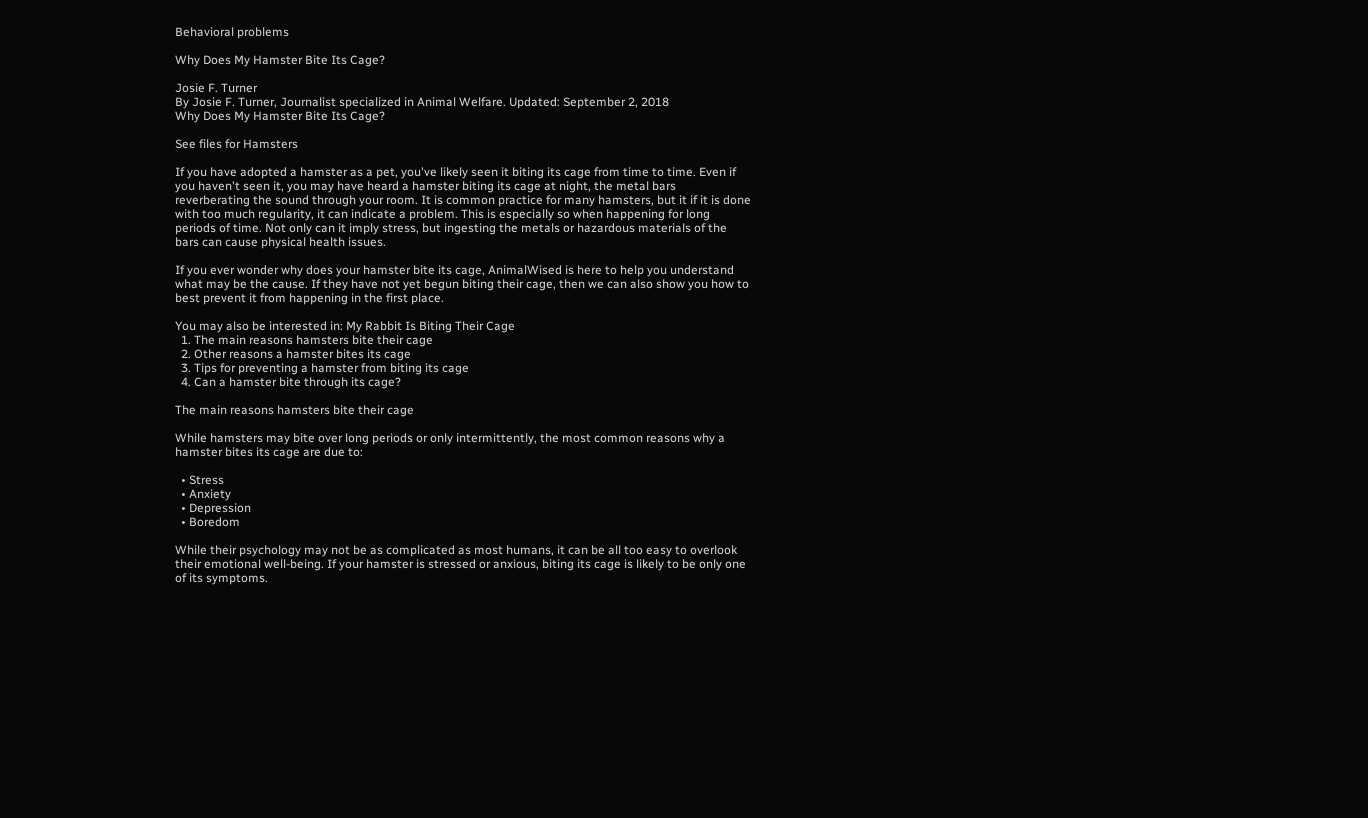Behavioral problems

Why Does My Hamster Bite Its Cage?

Josie F. Turner
By Josie F. Turner, Journalist specialized in Animal Welfare. Updated: September 2, 2018
Why Does My Hamster Bite Its Cage?

See files for Hamsters

If you have adopted a hamster as a pet, you've likely seen it biting its cage from time to time. Even if you haven't seen it, you may have heard a hamster biting its cage at night, the metal bars reverberating the sound through your room. It is common practice for many hamsters, but it if it is done with too much regularity, it can indicate a problem. This is especially so when happening for long periods of time. Not only can it imply stress, but ingesting the metals or hazardous materials of the bars can cause physical health issues.

If you ever wonder why does your hamster bite its cage, AnimalWised is here to help you understand what may be the cause. If they have not yet begun biting their cage, then we can also show you how to best prevent it from happening in the first place.

You may also be interested in: My Rabbit Is Biting Their Cage
  1. The main reasons hamsters bite their cage
  2. Other reasons a hamster bites its cage
  3. Tips for preventing a hamster from biting its cage
  4. Can a hamster bite through its cage?

The main reasons hamsters bite their cage

While hamsters may bite over long periods or only intermittently, the most common reasons why a hamster bites its cage are due to:

  • Stress
  • Anxiety
  • Depression
  • Boredom

While their psychology may not be as complicated as most humans, it can be all too easy to overlook their emotional well-being. If your hamster is stressed or anxious, biting its cage is likely to be only one of its symptoms.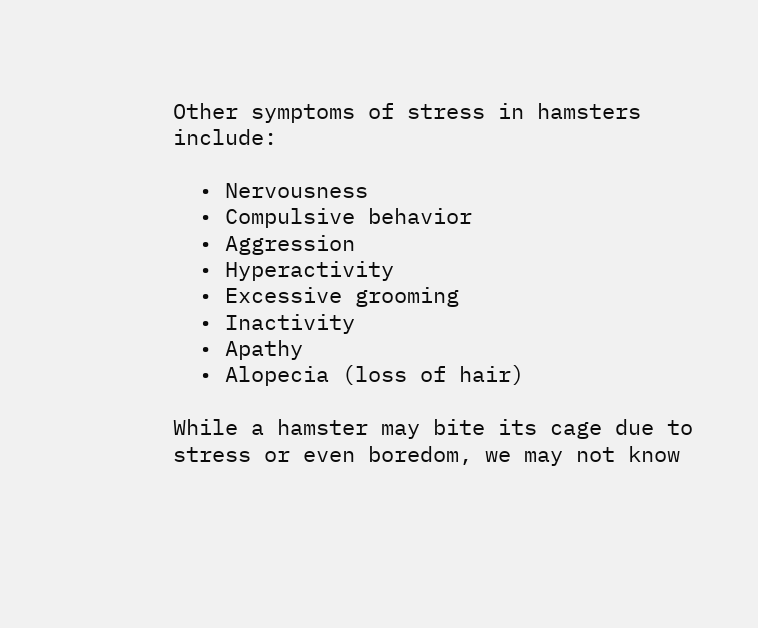Other symptoms of stress in hamsters include:

  • Nervousness
  • Compulsive behavior
  • Aggression
  • Hyperactivity
  • Excessive grooming
  • Inactivity
  • Apathy
  • Alopecia (loss of hair)

While a hamster may bite its cage due to stress or even boredom, we may not know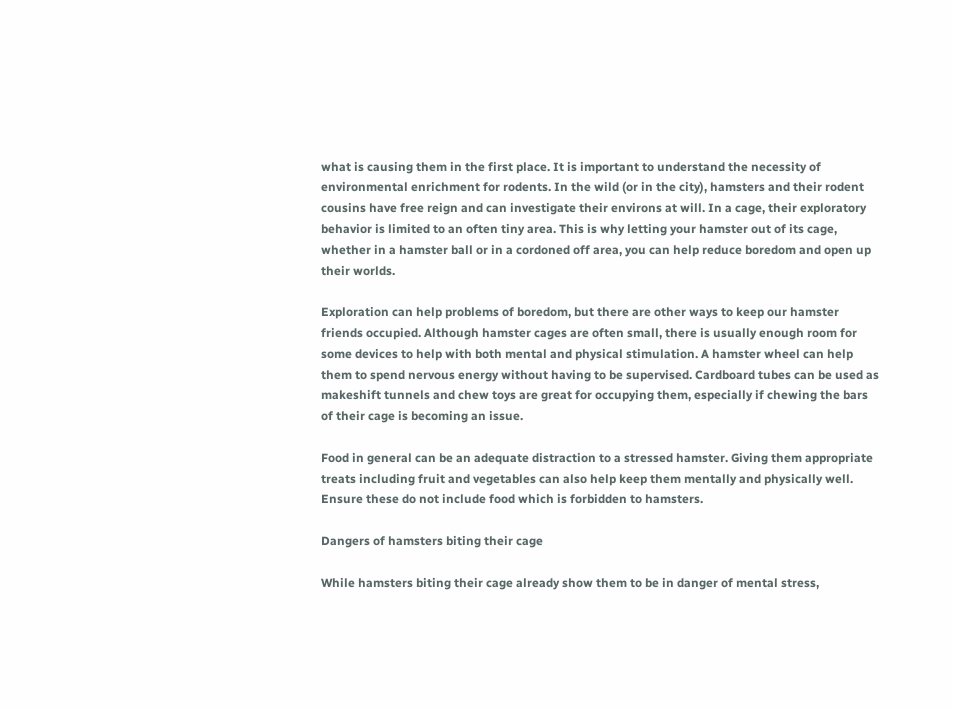what is causing them in the first place. It is important to understand the necessity of environmental enrichment for rodents. In the wild (or in the city), hamsters and their rodent cousins have free reign and can investigate their environs at will. In a cage, their exploratory behavior is limited to an often tiny area. This is why letting your hamster out of its cage, whether in a hamster ball or in a cordoned off area, you can help reduce boredom and open up their worlds.

Exploration can help problems of boredom, but there are other ways to keep our hamster friends occupied. Although hamster cages are often small, there is usually enough room for some devices to help with both mental and physical stimulation. A hamster wheel can help them to spend nervous energy without having to be supervised. Cardboard tubes can be used as makeshift tunnels and chew toys are great for occupying them, especially if chewing the bars of their cage is becoming an issue.

Food in general can be an adequate distraction to a stressed hamster. Giving them appropriate treats including fruit and vegetables can also help keep them mentally and physically well. Ensure these do not include food which is forbidden to hamsters.

Dangers of hamsters biting their cage

While hamsters biting their cage already show them to be in danger of mental stress,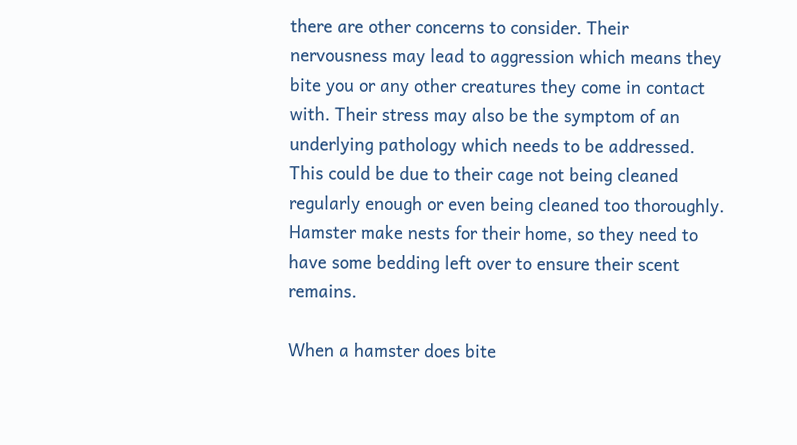there are other concerns to consider. Their nervousness may lead to aggression which means they bite you or any other creatures they come in contact with. Their stress may also be the symptom of an underlying pathology which needs to be addressed. This could be due to their cage not being cleaned regularly enough or even being cleaned too thoroughly. Hamster make nests for their home, so they need to have some bedding left over to ensure their scent remains.

When a hamster does bite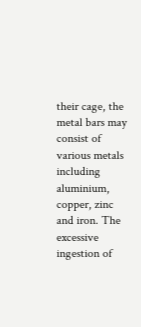their cage, the metal bars may consist of various metals including aluminium, copper, zinc and iron. The excessive ingestion of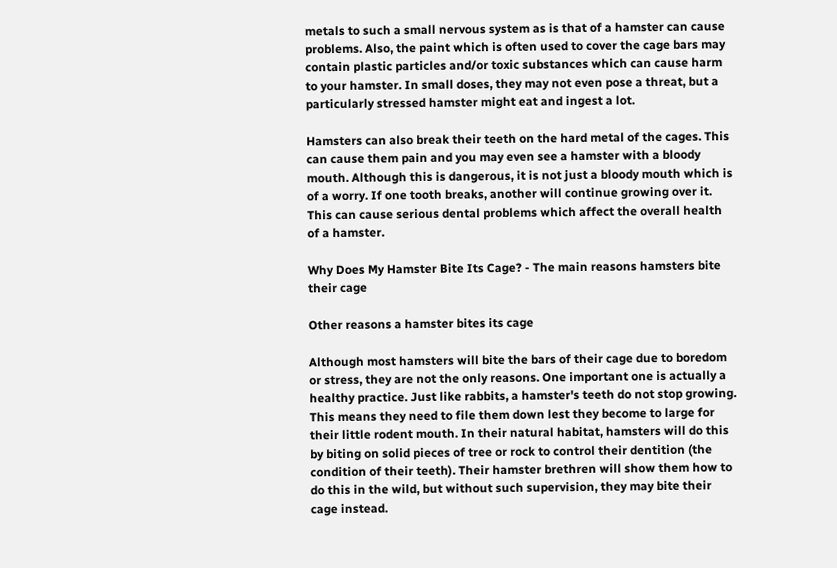metals to such a small nervous system as is that of a hamster can cause problems. Also, the paint which is often used to cover the cage bars may contain plastic particles and/or toxic substances which can cause harm to your hamster. In small doses, they may not even pose a threat, but a particularly stressed hamster might eat and ingest a lot.

Hamsters can also break their teeth on the hard metal of the cages. This can cause them pain and you may even see a hamster with a bloody mouth. Although this is dangerous, it is not just a bloody mouth which is of a worry. If one tooth breaks, another will continue growing over it. This can cause serious dental problems which affect the overall health of a hamster.

Why Does My Hamster Bite Its Cage? - The main reasons hamsters bite their cage

Other reasons a hamster bites its cage

Although most hamsters will bite the bars of their cage due to boredom or stress, they are not the only reasons. One important one is actually a healthy practice. Just like rabbits, a hamster's teeth do not stop growing. This means they need to file them down lest they become to large for their little rodent mouth. In their natural habitat, hamsters will do this by biting on solid pieces of tree or rock to control their dentition (the condition of their teeth). Their hamster brethren will show them how to do this in the wild, but without such supervision, they may bite their cage instead.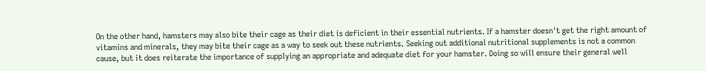On the other hand, hamsters may also bite their cage as their diet is deficient in their essential nutrients. If a hamster doesn't get the right amount of vitamins and minerals, they may bite their cage as a way to seek out these nutrients. Seeking out additional nutritional supplements is not a common cause, but it does reiterate the importance of supplying an appropriate and adequate diet for your hamster. Doing so will ensure their general well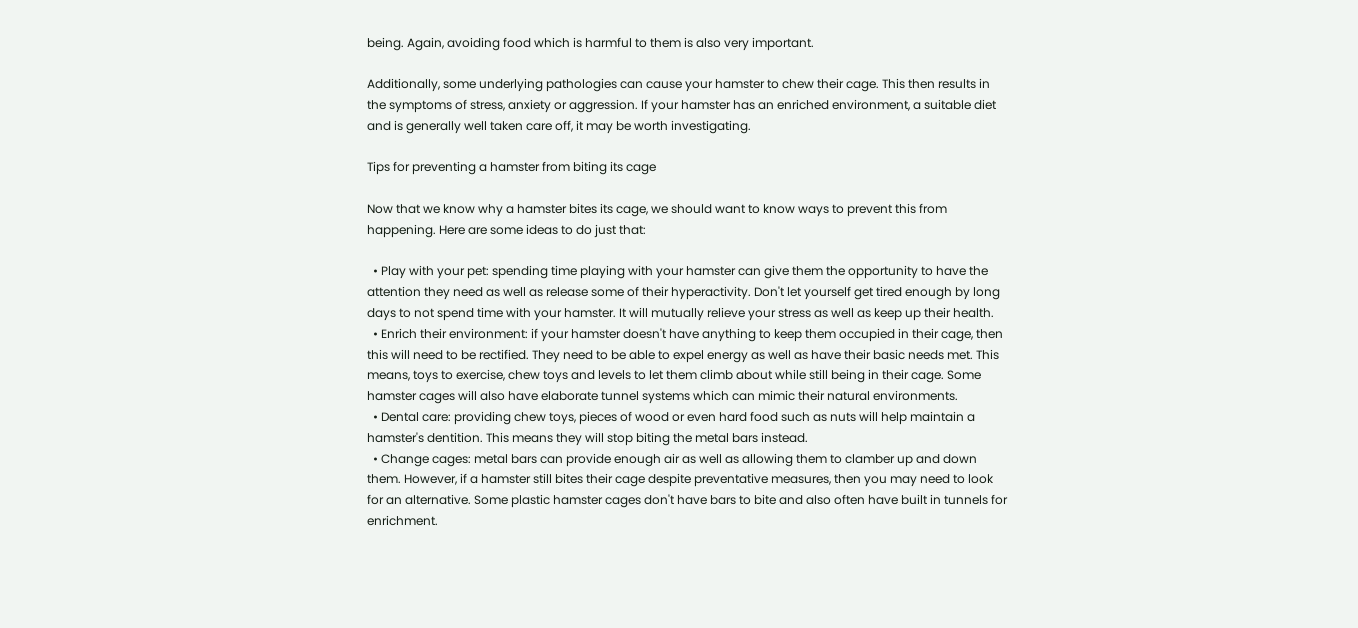being. Again, avoiding food which is harmful to them is also very important.

Additionally, some underlying pathologies can cause your hamster to chew their cage. This then results in the symptoms of stress, anxiety or aggression. If your hamster has an enriched environment, a suitable diet and is generally well taken care off, it may be worth investigating.

Tips for preventing a hamster from biting its cage

Now that we know why a hamster bites its cage, we should want to know ways to prevent this from happening. Here are some ideas to do just that:

  • Play with your pet: spending time playing with your hamster can give them the opportunity to have the attention they need as well as release some of their hyperactivity. Don't let yourself get tired enough by long days to not spend time with your hamster. It will mutually relieve your stress as well as keep up their health.
  • Enrich their environment: if your hamster doesn't have anything to keep them occupied in their cage, then this will need to be rectified. They need to be able to expel energy as well as have their basic needs met. This means, toys to exercise, chew toys and levels to let them climb about while still being in their cage. Some hamster cages will also have elaborate tunnel systems which can mimic their natural environments.
  • Dental care: providing chew toys, pieces of wood or even hard food such as nuts will help maintain a hamster's dentition. This means they will stop biting the metal bars instead.
  • Change cages: metal bars can provide enough air as well as allowing them to clamber up and down them. However, if a hamster still bites their cage despite preventative measures, then you may need to look for an alternative. Some plastic hamster cages don't have bars to bite and also often have built in tunnels for enrichment.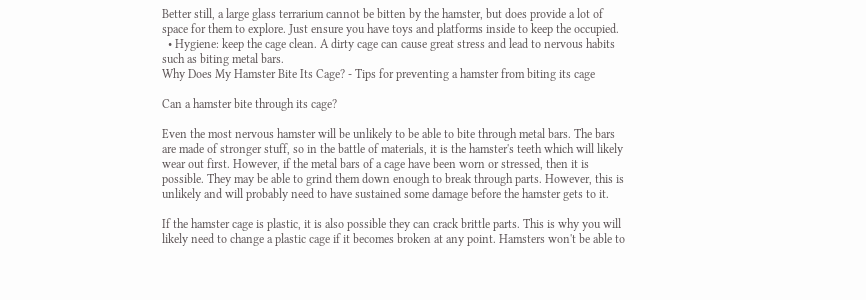Better still, a large glass terrarium cannot be bitten by the hamster, but does provide a lot of space for them to explore. Just ensure you have toys and platforms inside to keep the occupied.
  • Hygiene: keep the cage clean. A dirty cage can cause great stress and lead to nervous habits such as biting metal bars.
Why Does My Hamster Bite Its Cage? - Tips for preventing a hamster from biting its cage

Can a hamster bite through its cage?

Even the most nervous hamster will be unlikely to be able to bite through metal bars. The bars are made of stronger stuff, so in the battle of materials, it is the hamster's teeth which will likely wear out first. However, if the metal bars of a cage have been worn or stressed, then it is possible. They may be able to grind them down enough to break through parts. However, this is unlikely and will probably need to have sustained some damage before the hamster gets to it.

If the hamster cage is plastic, it is also possible they can crack brittle parts. This is why you will likely need to change a plastic cage if it becomes broken at any point. Hamsters won't be able to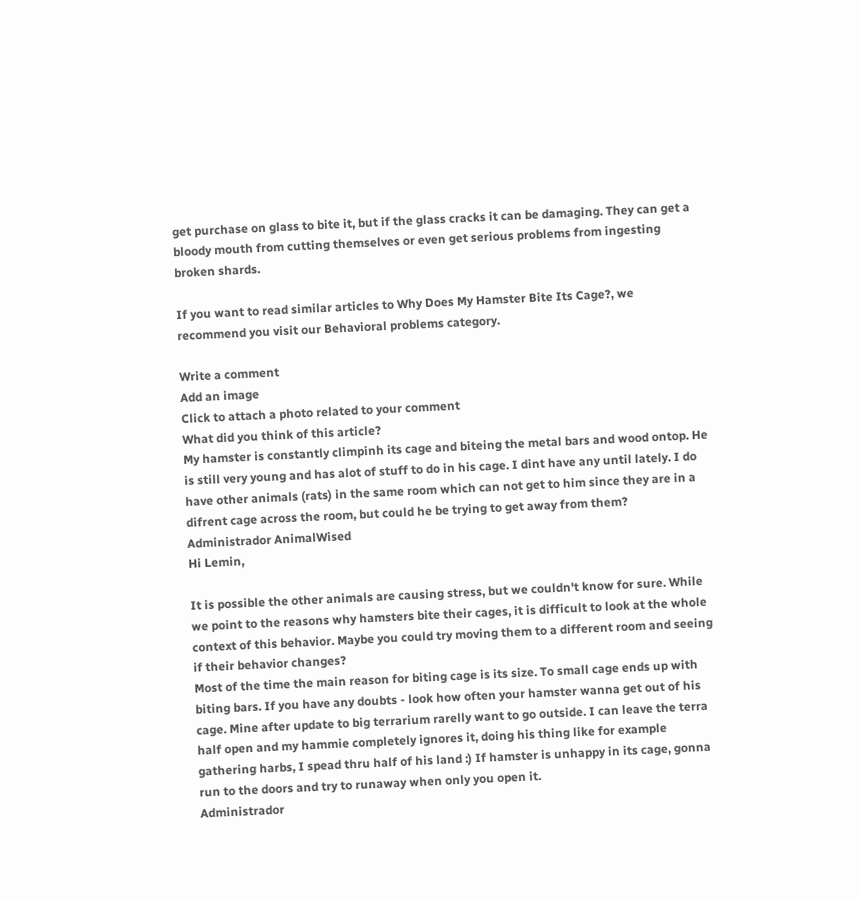get purchase on glass to bite it, but if the glass cracks it can be damaging. They can get a bloody mouth from cutting themselves or even get serious problems from ingesting broken shards.

If you want to read similar articles to Why Does My Hamster Bite Its Cage?, we recommend you visit our Behavioral problems category.

Write a comment
Add an image
Click to attach a photo related to your comment
What did you think of this article?
My hamster is constantly climpinh its cage and biteing the metal bars and wood ontop. He is still very young and has alot of stuff to do in his cage. I dint have any until lately. I do have other animals (rats) in the same room which can not get to him since they are in a difrent cage across the room, but could he be trying to get away from them?
Administrador AnimalWised
Hi Lemin,

It is possible the other animals are causing stress, but we couldn't know for sure. While we point to the reasons why hamsters bite their cages, it is difficult to look at the whole context of this behavior. Maybe you could try moving them to a different room and seeing if their behavior changes?
Most of the time the main reason for biting cage is its size. To small cage ends up with biting bars. If you have any doubts - look how often your hamster wanna get out of his cage. Mine after update to big terrarium rarelly want to go outside. I can leave the terra half open and my hammie completely ignores it, doing his thing like for example gathering harbs, I spead thru half of his land :) If hamster is unhappy in its cage, gonna run to the doors and try to runaway when only you open it.
Administrador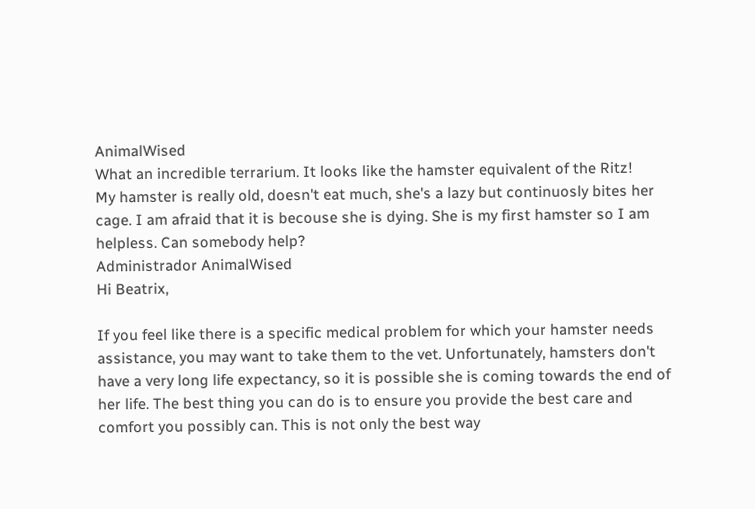AnimalWised
What an incredible terrarium. It looks like the hamster equivalent of the Ritz!
My hamster is really old, doesn't eat much, she's a lazy but continuosly bites her cage. I am afraid that it is becouse she is dying. She is my first hamster so I am helpless. Can somebody help?
Administrador AnimalWised
Hi Beatrix,

If you feel like there is a specific medical problem for which your hamster needs assistance, you may want to take them to the vet. Unfortunately, hamsters don't have a very long life expectancy, so it is possible she is coming towards the end of her life. The best thing you can do is to ensure you provide the best care and comfort you possibly can. This is not only the best way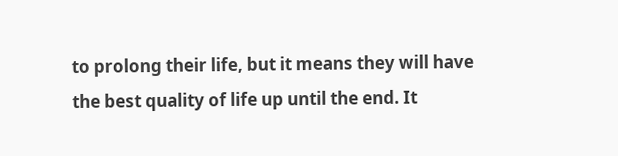to prolong their life, but it means they will have the best quality of life up until the end. It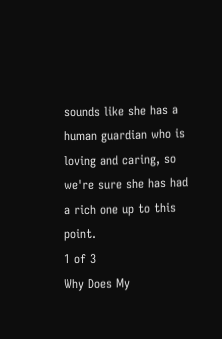sounds like she has a human guardian who is loving and caring, so we're sure she has had a rich one up to this point.
1 of 3
Why Does My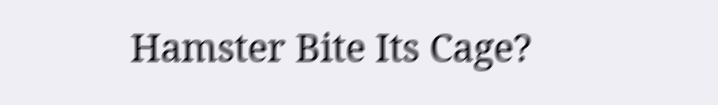Hamster Bite Its Cage?